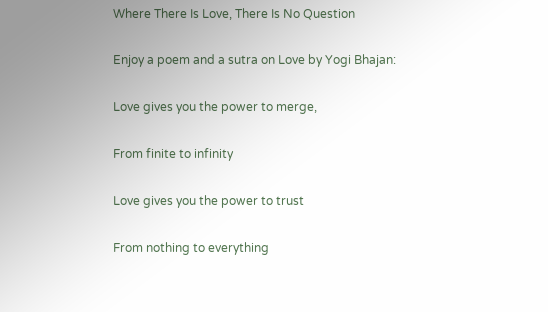Where There Is Love, There Is No Question

Enjoy a poem and a sutra on Love by Yogi Bhajan:

Love gives you the power to merge,

From finite to infinity

Love gives you the power to trust

From nothing to everything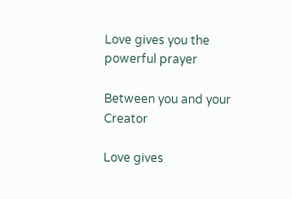Love gives you the powerful prayer

Between you and your Creator

Love gives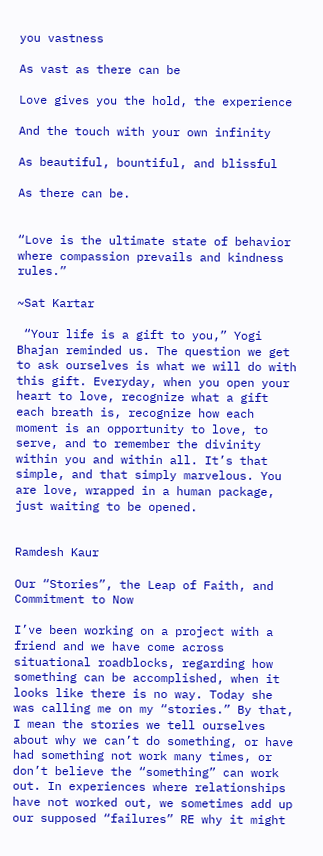you vastness

As vast as there can be

Love gives you the hold, the experience

And the touch with your own infinity

As beautiful, bountiful, and blissful

As there can be.


“Love is the ultimate state of behavior where compassion prevails and kindness rules.”

~Sat Kartar

 “Your life is a gift to you,” Yogi Bhajan reminded us. The question we get to ask ourselves is what we will do with this gift. Everyday, when you open your heart to love, recognize what a gift each breath is, recognize how each moment is an opportunity to love, to serve, and to remember the divinity within you and within all. It’s that simple, and that simply marvelous. You are love, wrapped in a human package, just waiting to be opened.


Ramdesh Kaur

Our “Stories”, the Leap of Faith, and Commitment to Now

I’ve been working on a project with a friend and we have come across situational roadblocks, regarding how something can be accomplished, when it looks like there is no way. Today she was calling me on my “stories.” By that, I mean the stories we tell ourselves about why we can’t do something, or have had something not work many times, or don’t believe the “something” can work out. In experiences where relationships have not worked out, we sometimes add up our supposed “failures” RE why it might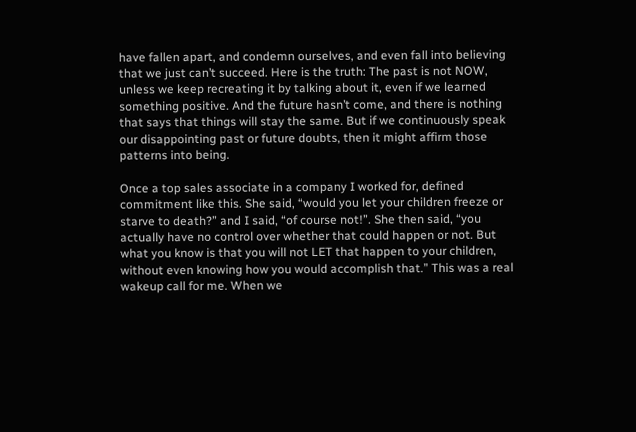have fallen apart, and condemn ourselves, and even fall into believing that we just can’t succeed. Here is the truth: The past is not NOW, unless we keep recreating it by talking about it, even if we learned something positive. And the future hasn’t come, and there is nothing that says that things will stay the same. But if we continuously speak our disappointing past or future doubts, then it might affirm those patterns into being.

Once a top sales associate in a company I worked for, defined commitment like this. She said, “would you let your children freeze or starve to death?” and I said, “of course not!”. She then said, “you actually have no control over whether that could happen or not. But what you know is that you will not LET that happen to your children, without even knowing how you would accomplish that.” This was a real wakeup call for me. When we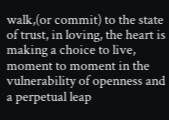walk,(or commit) to the state of trust, in loving, the heart is making a choice to live, moment to moment in the vulnerability of openness and a perpetual leap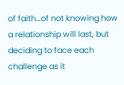of faith…of not knowing how a relationship will last, but deciding to face each challenge as it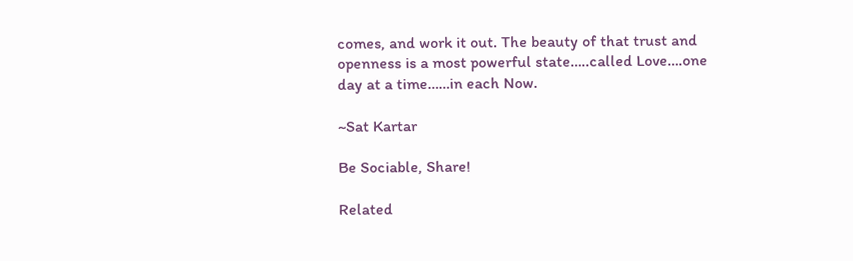comes, and work it out. The beauty of that trust and openness is a most powerful state…..called Love….one day at a time……in each Now.

~Sat Kartar

Be Sociable, Share!

Related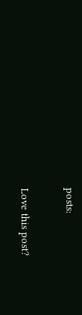posts:

Love this post?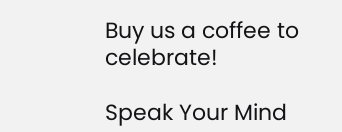Buy us a coffee to celebrate!

Speak Your Mind